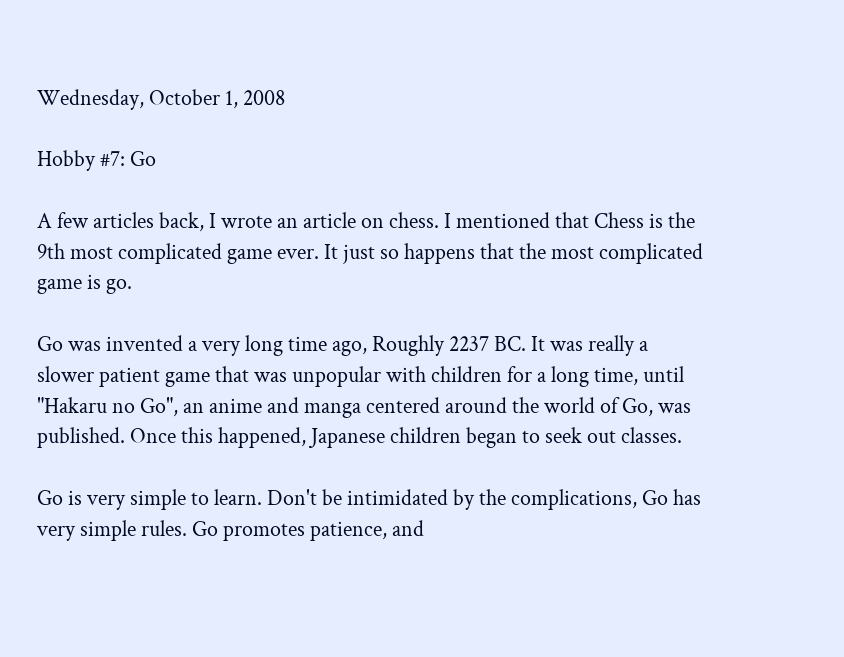Wednesday, October 1, 2008

Hobby #7: Go

A few articles back, I wrote an article on chess. I mentioned that Chess is the 9th most complicated game ever. It just so happens that the most complicated game is go.

Go was invented a very long time ago, Roughly 2237 BC. It was really a slower patient game that was unpopular with children for a long time, until "Hakaru no Go", an anime and manga centered around the world of Go, was published. Once this happened, Japanese children began to seek out classes.

Go is very simple to learn. Don't be intimidated by the complications, Go has very simple rules. Go promotes patience, and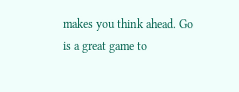makes you think ahead. Go is a great game to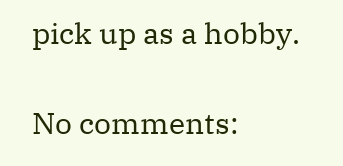pick up as a hobby.

No comments: